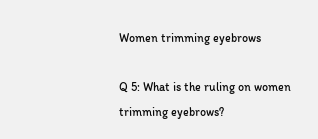Women trimming eyebrows

Q 5: What is the ruling on women trimming eyebrows?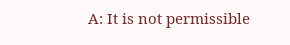A: It is not permissible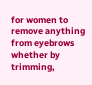for women to remove anything from eyebrows whether by trimming,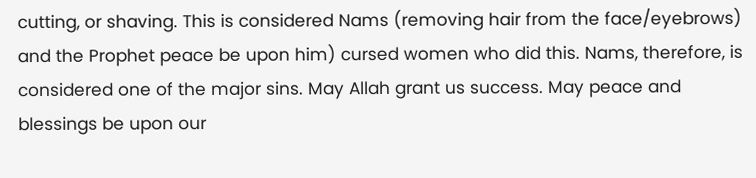cutting, or shaving. This is considered Nams (removing hair from the face/eyebrows) and the Prophet peace be upon him) cursed women who did this. Nams, therefore, is considered one of the major sins. May Allah grant us success. May peace and blessings be upon our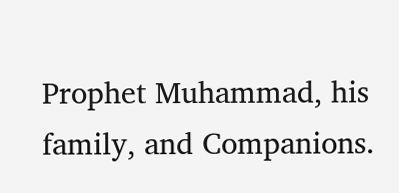Prophet Muhammad, his family, and Companions.